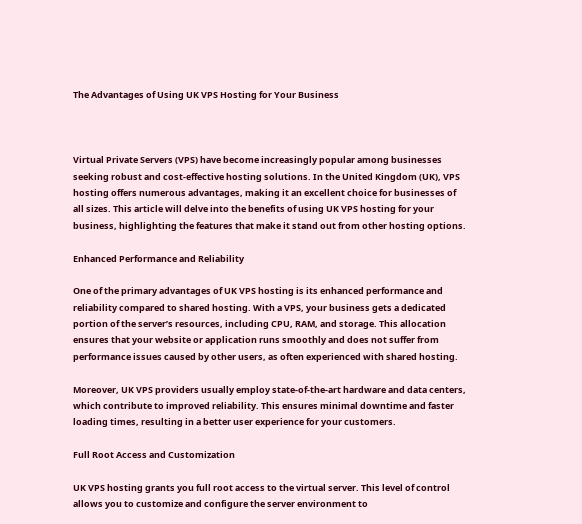The Advantages of Using UK VPS Hosting for Your Business



Virtual Private Servers (VPS) have become increasingly popular among businesses seeking robust and cost-effective hosting solutions. In the United Kingdom (UK), VPS hosting offers numerous advantages, making it an excellent choice for businesses of all sizes. This article will delve into the benefits of using UK VPS hosting for your business, highlighting the features that make it stand out from other hosting options.

Enhanced Performance and Reliability

One of the primary advantages of UK VPS hosting is its enhanced performance and reliability compared to shared hosting. With a VPS, your business gets a dedicated portion of the server’s resources, including CPU, RAM, and storage. This allocation ensures that your website or application runs smoothly and does not suffer from performance issues caused by other users, as often experienced with shared hosting.

Moreover, UK VPS providers usually employ state-of-the-art hardware and data centers, which contribute to improved reliability. This ensures minimal downtime and faster loading times, resulting in a better user experience for your customers.

Full Root Access and Customization

UK VPS hosting grants you full root access to the virtual server. This level of control allows you to customize and configure the server environment to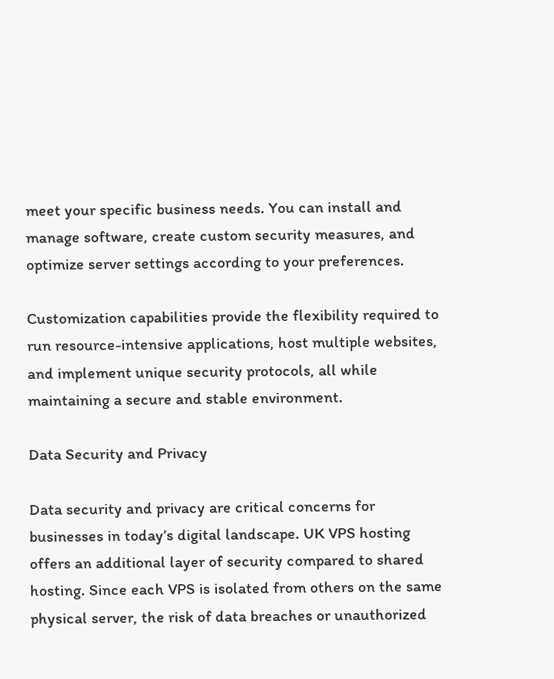meet your specific business needs. You can install and manage software, create custom security measures, and optimize server settings according to your preferences.

Customization capabilities provide the flexibility required to run resource-intensive applications, host multiple websites, and implement unique security protocols, all while maintaining a secure and stable environment.

Data Security and Privacy

Data security and privacy are critical concerns for businesses in today’s digital landscape. UK VPS hosting offers an additional layer of security compared to shared hosting. Since each VPS is isolated from others on the same physical server, the risk of data breaches or unauthorized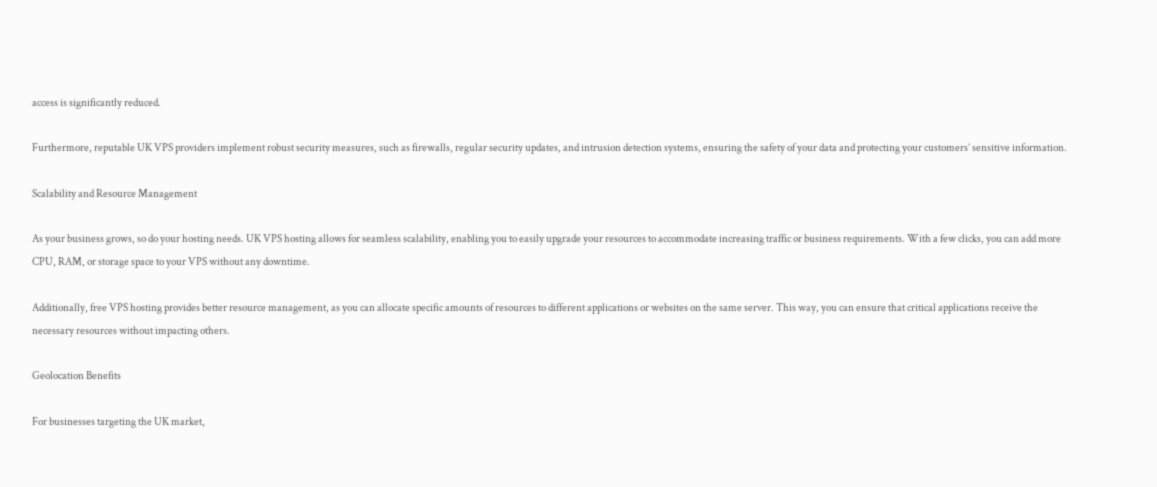access is significantly reduced.

Furthermore, reputable UK VPS providers implement robust security measures, such as firewalls, regular security updates, and intrusion detection systems, ensuring the safety of your data and protecting your customers’ sensitive information.

Scalability and Resource Management

As your business grows, so do your hosting needs. UK VPS hosting allows for seamless scalability, enabling you to easily upgrade your resources to accommodate increasing traffic or business requirements. With a few clicks, you can add more CPU, RAM, or storage space to your VPS without any downtime.

Additionally, free VPS hosting provides better resource management, as you can allocate specific amounts of resources to different applications or websites on the same server. This way, you can ensure that critical applications receive the necessary resources without impacting others.

Geolocation Benefits

For businesses targeting the UK market,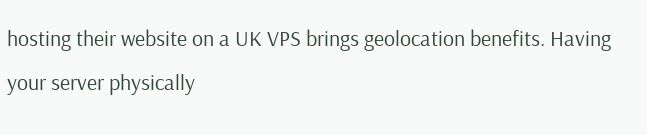hosting their website on a UK VPS brings geolocation benefits. Having your server physically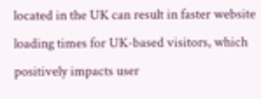located in the UK can result in faster website loading times for UK-based visitors, which positively impacts user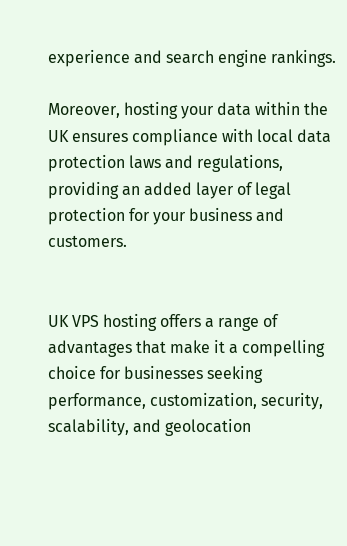experience and search engine rankings.

Moreover, hosting your data within the UK ensures compliance with local data protection laws and regulations, providing an added layer of legal protection for your business and customers.


UK VPS hosting offers a range of advantages that make it a compelling choice for businesses seeking performance, customization, security, scalability, and geolocation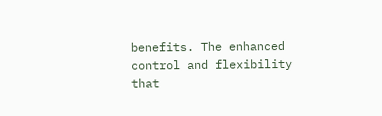benefits. The enhanced control and flexibility that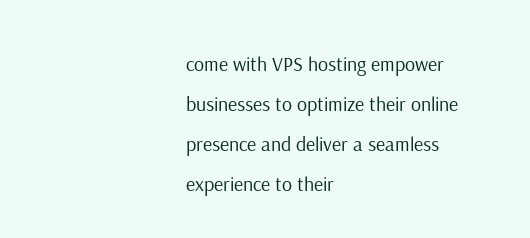come with VPS hosting empower businesses to optimize their online presence and deliver a seamless experience to their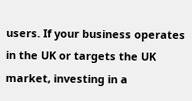users. If your business operates in the UK or targets the UK market, investing in a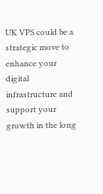UK VPS could be a strategic move to enhance your digital infrastructure and support your growth in the long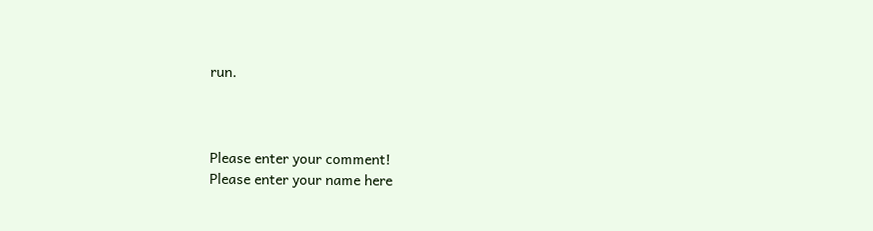run.



Please enter your comment!
Please enter your name here